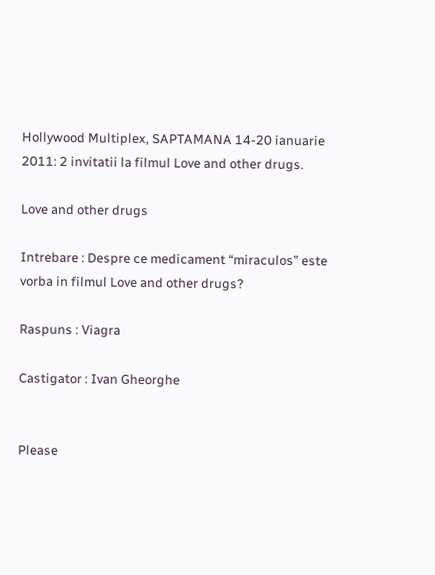Hollywood Multiplex, SAPTAMANA 14-20 ianuarie 2011: 2 invitatii la filmul Love and other drugs.

Love and other drugs

Intrebare : Despre ce medicament “miraculos” este vorba in filmul Love and other drugs?

Raspuns : Viagra

Castigator : Ivan Gheorghe


Please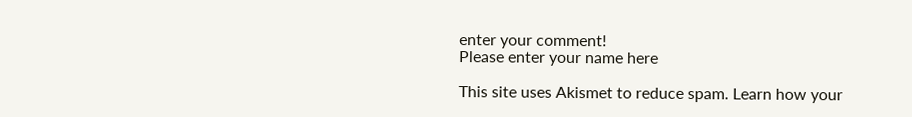enter your comment!
Please enter your name here

This site uses Akismet to reduce spam. Learn how your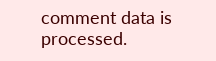comment data is processed.